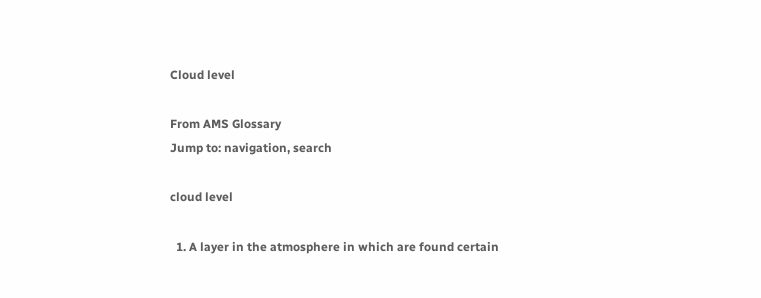Cloud level

From AMS Glossary
Jump to: navigation, search

cloud level

  1. A layer in the atmosphere in which are found certain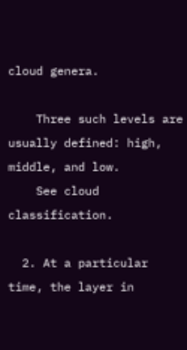cloud genera.

    Three such levels are usually defined: high, middle, and low.
    See cloud classification.

  2. At a particular time, the layer in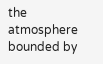the atmosphere bounded by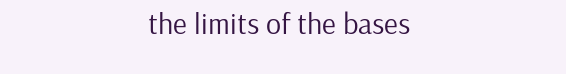the limits of the bases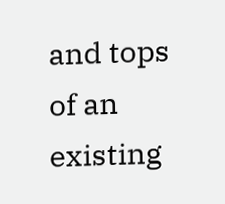and tops of an existing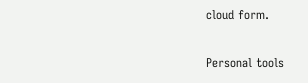cloud form.

Personal tools